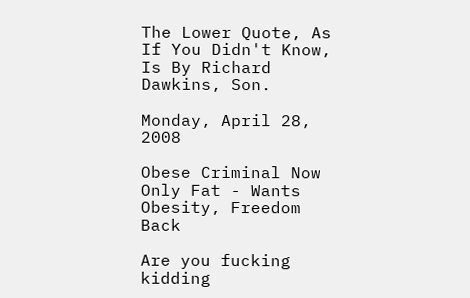The Lower Quote, As If You Didn't Know, Is By Richard Dawkins, Son.

Monday, April 28, 2008

Obese Criminal Now Only Fat - Wants Obesity, Freedom Back

Are you fucking kidding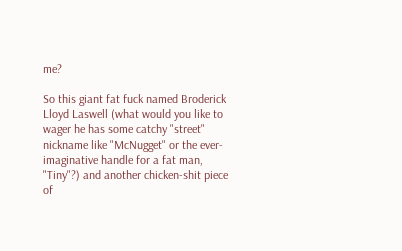me?

So this giant fat fuck named Broderick Lloyd Laswell (what would you like to wager he has some catchy "street" nickname like "McNugget" or the ever-imaginative handle for a fat man, "Tiny"?) and another chicken-shit piece of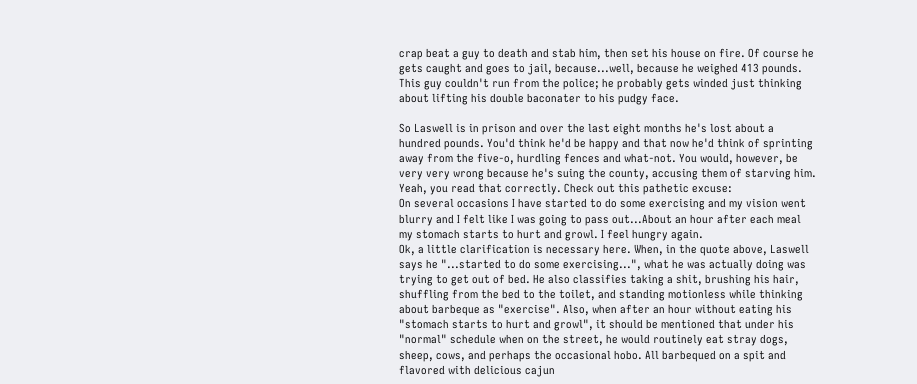crap beat a guy to death and stab him, then set his house on fire. Of course he gets caught and goes to jail, because...well, because he weighed 413 pounds. This guy couldn't run from the police; he probably gets winded just thinking about lifting his double baconater to his pudgy face.

So Laswell is in prison and over the last eight months he's lost about a hundred pounds. You'd think he'd be happy and that now he'd think of sprinting away from the five-o, hurdling fences and what-not. You would, however, be very very wrong because he's suing the county, accusing them of starving him. Yeah, you read that correctly. Check out this pathetic excuse:
On several occasions I have started to do some exercising and my vision went blurry and I felt like I was going to pass out...About an hour after each meal my stomach starts to hurt and growl. I feel hungry again.
Ok, a little clarification is necessary here. When, in the quote above, Laswell says he "...started to do some exercising...", what he was actually doing was trying to get out of bed. He also classifies taking a shit, brushing his hair, shuffling from the bed to the toilet, and standing motionless while thinking about barbeque as "exercise". Also, when after an hour without eating his "stomach starts to hurt and growl", it should be mentioned that under his "normal" schedule when on the street, he would routinely eat stray dogs, sheep, cows, and perhaps the occasional hobo. All barbequed on a spit and flavored with delicious cajun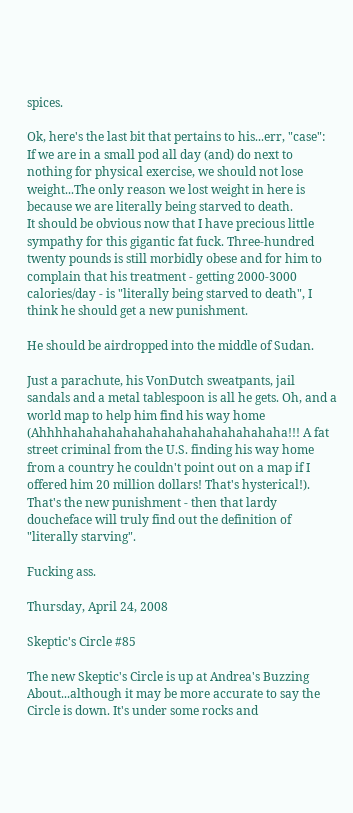spices.

Ok, here's the last bit that pertains to his...err, "case":
If we are in a small pod all day (and) do next to nothing for physical exercise, we should not lose weight...The only reason we lost weight in here is because we are literally being starved to death.
It should be obvious now that I have precious little sympathy for this gigantic fat fuck. Three-hundred twenty pounds is still morbidly obese and for him to complain that his treatment - getting 2000-3000 calories/day - is "literally being starved to death", I think he should get a new punishment.

He should be airdropped into the middle of Sudan.

Just a parachute, his VonDutch sweatpants, jail sandals and a metal tablespoon is all he gets. Oh, and a world map to help him find his way home (Ahhhhahahahahahahahahahahahahahaha!!! A fat street criminal from the U.S. finding his way home from a country he couldn't point out on a map if I offered him 20 million dollars! That's hysterical!). That's the new punishment - then that lardy doucheface will truly find out the definition of "literally starving".

Fucking ass.

Thursday, April 24, 2008

Skeptic's Circle #85

The new Skeptic's Circle is up at Andrea's Buzzing About...although it may be more accurate to say the Circle is down. It's under some rocks and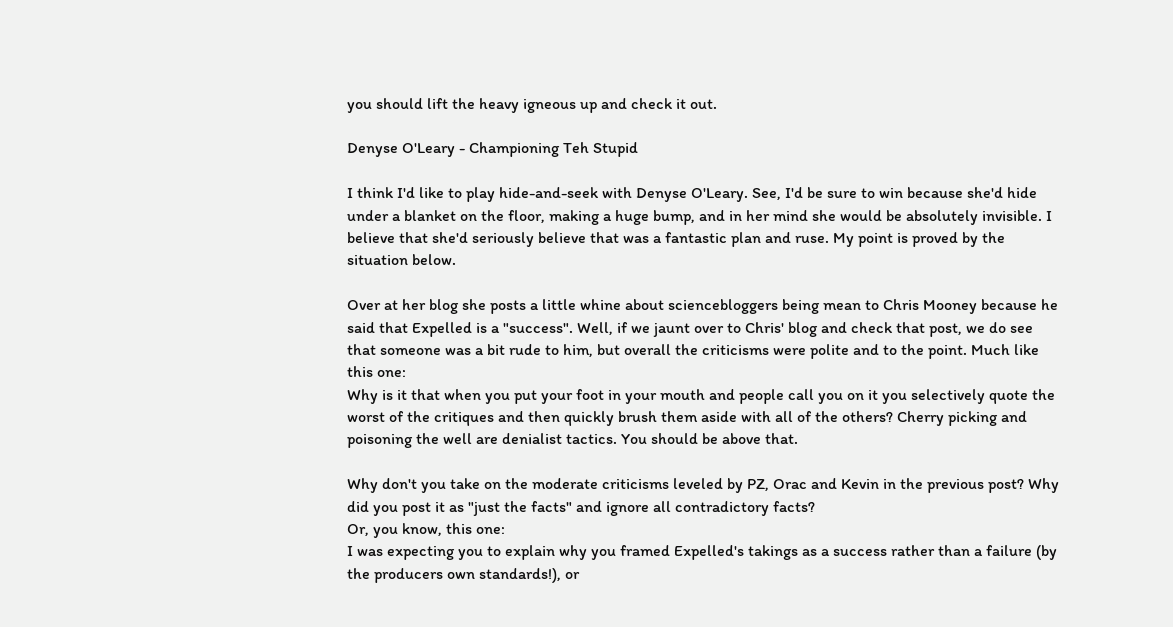you should lift the heavy igneous up and check it out.

Denyse O'Leary - Championing Teh Stupid

I think I'd like to play hide-and-seek with Denyse O'Leary. See, I'd be sure to win because she'd hide under a blanket on the floor, making a huge bump, and in her mind she would be absolutely invisible. I believe that she'd seriously believe that was a fantastic plan and ruse. My point is proved by the situation below.

Over at her blog she posts a little whine about sciencebloggers being mean to Chris Mooney because he said that Expelled is a "success". Well, if we jaunt over to Chris' blog and check that post, we do see that someone was a bit rude to him, but overall the criticisms were polite and to the point. Much like this one:
Why is it that when you put your foot in your mouth and people call you on it you selectively quote the worst of the critiques and then quickly brush them aside with all of the others? Cherry picking and poisoning the well are denialist tactics. You should be above that.

Why don't you take on the moderate criticisms leveled by PZ, Orac and Kevin in the previous post? Why did you post it as "just the facts" and ignore all contradictory facts?
Or, you know, this one:
I was expecting you to explain why you framed Expelled's takings as a success rather than a failure (by the producers own standards!), or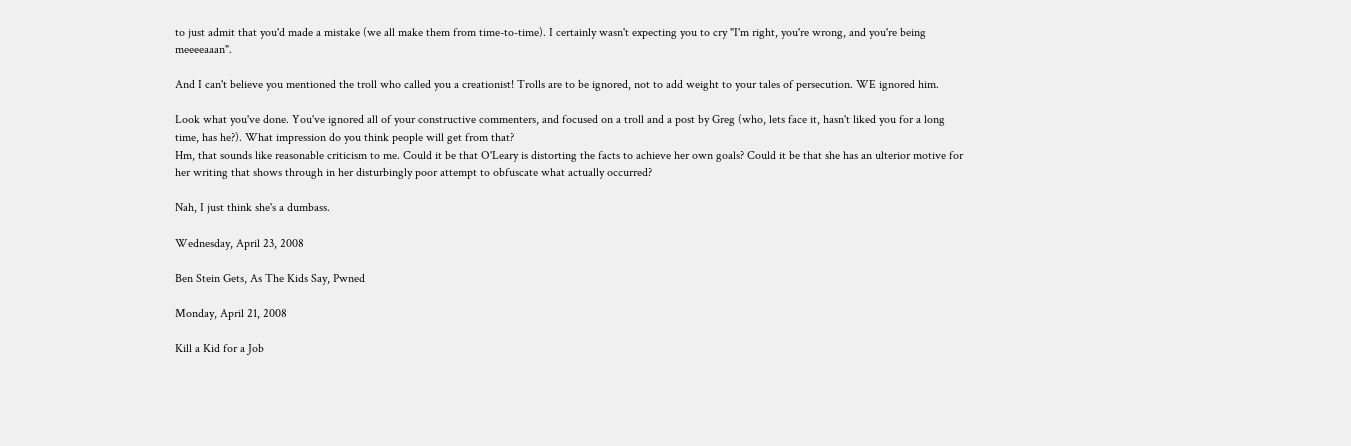to just admit that you'd made a mistake (we all make them from time-to-time). I certainly wasn't expecting you to cry "I'm right, you're wrong, and you're being meeeeaaan".

And I can't believe you mentioned the troll who called you a creationist! Trolls are to be ignored, not to add weight to your tales of persecution. WE ignored him.

Look what you've done. You've ignored all of your constructive commenters, and focused on a troll and a post by Greg (who, lets face it, hasn't liked you for a long time, has he?). What impression do you think people will get from that?
Hm, that sounds like reasonable criticism to me. Could it be that O'Leary is distorting the facts to achieve her own goals? Could it be that she has an ulterior motive for her writing that shows through in her disturbingly poor attempt to obfuscate what actually occurred?

Nah, I just think she's a dumbass.

Wednesday, April 23, 2008

Ben Stein Gets, As The Kids Say, Pwned

Monday, April 21, 2008

Kill a Kid for a Job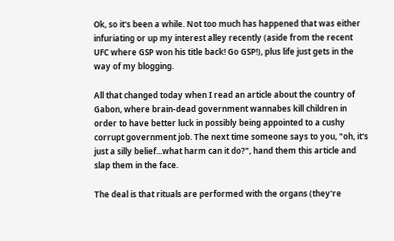Ok, so it's been a while. Not too much has happened that was either infuriating or up my interest alley recently (aside from the recent UFC where GSP won his title back! Go GSP!), plus life just gets in the way of my blogging.

All that changed today when I read an article about the country of Gabon, where brain-dead government wannabes kill children in order to have better luck in possibly being appointed to a cushy corrupt government job. The next time someone says to you, "oh, it's just a silly belief...what harm can it do?", hand them this article and slap them in the face.

The deal is that rituals are performed with the organs (they're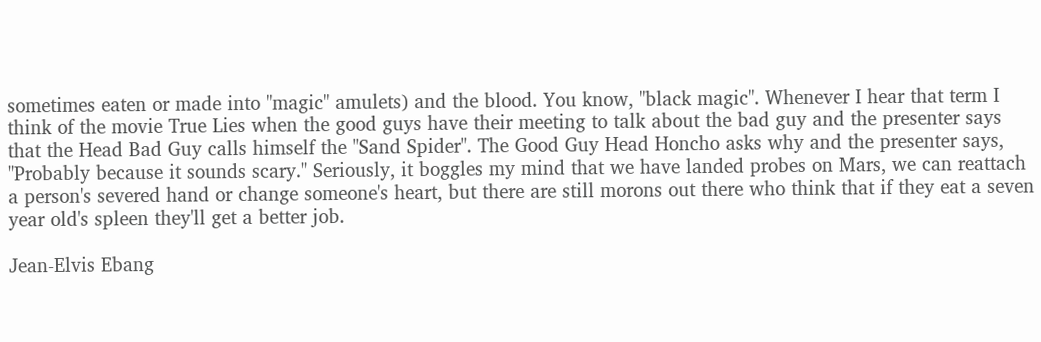sometimes eaten or made into "magic" amulets) and the blood. You know, "black magic". Whenever I hear that term I think of the movie True Lies when the good guys have their meeting to talk about the bad guy and the presenter says that the Head Bad Guy calls himself the "Sand Spider". The Good Guy Head Honcho asks why and the presenter says, "Probably because it sounds scary." Seriously, it boggles my mind that we have landed probes on Mars, we can reattach a person's severed hand or change someone's heart, but there are still morons out there who think that if they eat a seven year old's spleen they'll get a better job.

Jean-Elvis Ebang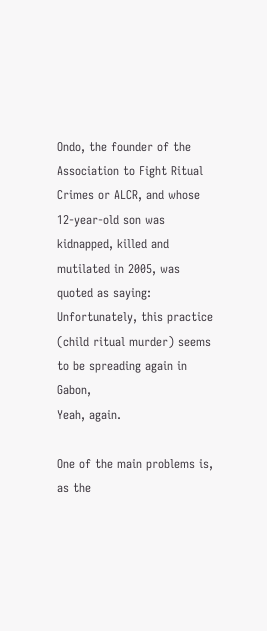Ondo, the founder of the Association to Fight Ritual Crimes or ALCR, and whose 12-year-old son was kidnapped, killed and mutilated in 2005, was quoted as saying:
Unfortunately, this practice (child ritual murder) seems to be spreading again in Gabon,
Yeah, again.

One of the main problems is, as the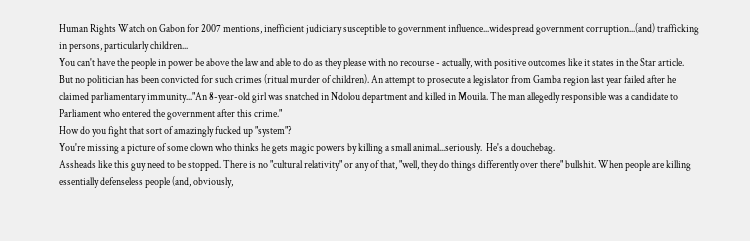Human Rights Watch on Gabon for 2007 mentions, inefficient judiciary susceptible to government influence...widespread government corruption...(and) trafficking in persons, particularly children...
You can't have the people in power be above the law and able to do as they please with no recourse - actually, with positive outcomes like it states in the Star article.
But no politician has been convicted for such crimes (ritual murder of children). An attempt to prosecute a legislator from Gamba region last year failed after he claimed parliamentary immunity..."An 8-year-old girl was snatched in Ndolou department and killed in Mouila. The man allegedly responsible was a candidate to Parliament who entered the government after this crime."
How do you fight that sort of amazingly fucked up "system"?
You're missing a picture of some clown who thinks he gets magic powers by killing a small animal...seriously.  He's a douchebag.
Assheads like this guy need to be stopped. There is no "cultural relativity" or any of that, "well, they do things differently over there" bullshit. When people are killing essentially defenseless people (and, obviously,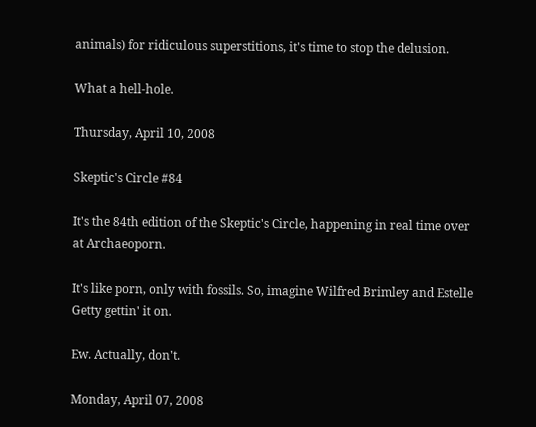animals) for ridiculous superstitions, it's time to stop the delusion.

What a hell-hole.

Thursday, April 10, 2008

Skeptic's Circle #84

It's the 84th edition of the Skeptic's Circle, happening in real time over at Archaeoporn.

It's like porn, only with fossils. So, imagine Wilfred Brimley and Estelle Getty gettin' it on.

Ew. Actually, don't.

Monday, April 07, 2008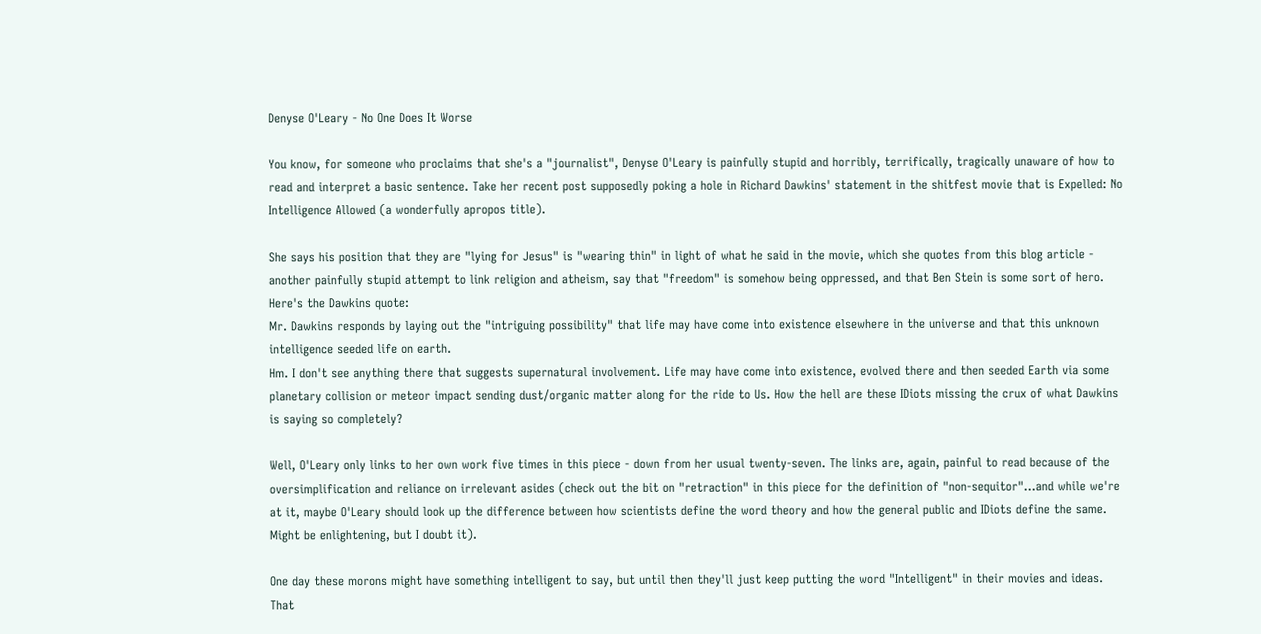Denyse O'Leary - No One Does It Worse

You know, for someone who proclaims that she's a "journalist", Denyse O'Leary is painfully stupid and horribly, terrifically, tragically unaware of how to read and interpret a basic sentence. Take her recent post supposedly poking a hole in Richard Dawkins' statement in the shitfest movie that is Expelled: No Intelligence Allowed (a wonderfully apropos title).

She says his position that they are "lying for Jesus" is "wearing thin" in light of what he said in the movie, which she quotes from this blog article - another painfully stupid attempt to link religion and atheism, say that "freedom" is somehow being oppressed, and that Ben Stein is some sort of hero. Here's the Dawkins quote:
Mr. Dawkins responds by laying out the "intriguing possibility" that life may have come into existence elsewhere in the universe and that this unknown intelligence seeded life on earth.
Hm. I don't see anything there that suggests supernatural involvement. Life may have come into existence, evolved there and then seeded Earth via some planetary collision or meteor impact sending dust/organic matter along for the ride to Us. How the hell are these IDiots missing the crux of what Dawkins is saying so completely?

Well, O'Leary only links to her own work five times in this piece - down from her usual twenty-seven. The links are, again, painful to read because of the oversimplification and reliance on irrelevant asides (check out the bit on "retraction" in this piece for the definition of "non-sequitor"...and while we're at it, maybe O'Leary should look up the difference between how scientists define the word theory and how the general public and IDiots define the same. Might be enlightening, but I doubt it).

One day these morons might have something intelligent to say, but until then they'll just keep putting the word "Intelligent" in their movies and ideas. That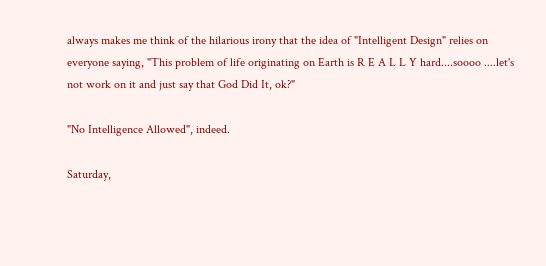always makes me think of the hilarious irony that the idea of "Intelligent Design" relies on everyone saying, "This problem of life originating on Earth is R E A L L Y hard....soooo ....let's not work on it and just say that God Did It, ok?"

"No Intelligence Allowed", indeed.

Saturday,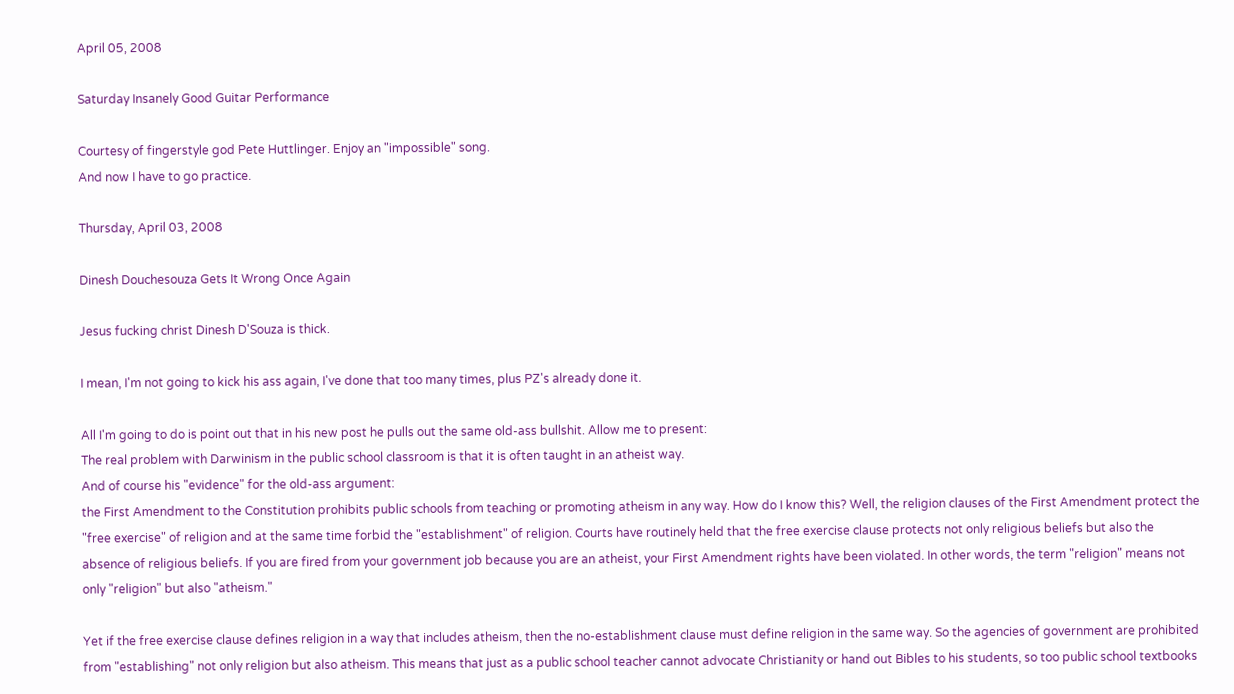April 05, 2008

Saturday Insanely Good Guitar Performance

Courtesy of fingerstyle god Pete Huttlinger. Enjoy an "impossible" song.
And now I have to go practice.

Thursday, April 03, 2008

Dinesh Douchesouza Gets It Wrong Once Again

Jesus fucking christ Dinesh D'Souza is thick.

I mean, I'm not going to kick his ass again, I've done that too many times, plus PZ's already done it.

All I'm going to do is point out that in his new post he pulls out the same old-ass bullshit. Allow me to present:
The real problem with Darwinism in the public school classroom is that it is often taught in an atheist way.
And of course his "evidence" for the old-ass argument:
the First Amendment to the Constitution prohibits public schools from teaching or promoting atheism in any way. How do I know this? Well, the religion clauses of the First Amendment protect the "free exercise" of religion and at the same time forbid the "establishment" of religion. Courts have routinely held that the free exercise clause protects not only religious beliefs but also the absence of religious beliefs. If you are fired from your government job because you are an atheist, your First Amendment rights have been violated. In other words, the term "religion" means not only "religion" but also "atheism."

Yet if the free exercise clause defines religion in a way that includes atheism, then the no-establishment clause must define religion in the same way. So the agencies of government are prohibited from "establishing" not only religion but also atheism. This means that just as a public school teacher cannot advocate Christianity or hand out Bibles to his students, so too public school textbooks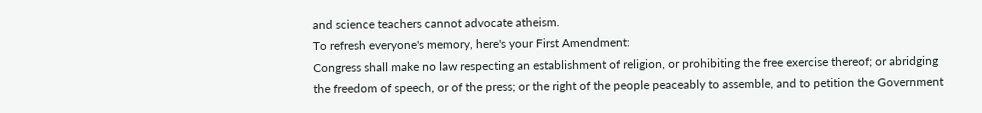and science teachers cannot advocate atheism.
To refresh everyone's memory, here's your First Amendment:
Congress shall make no law respecting an establishment of religion, or prohibiting the free exercise thereof; or abridging the freedom of speech, or of the press; or the right of the people peaceably to assemble, and to petition the Government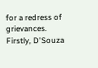for a redress of grievances.
Firstly, D'Souza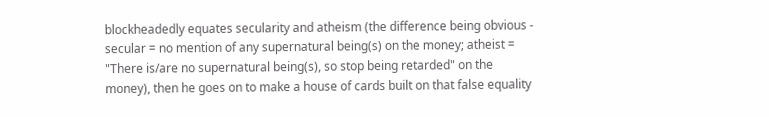blockheadedly equates secularity and atheism (the difference being obvious - secular = no mention of any supernatural being(s) on the money; atheist = "There is/are no supernatural being(s), so stop being retarded" on the money), then he goes on to make a house of cards built on that false equality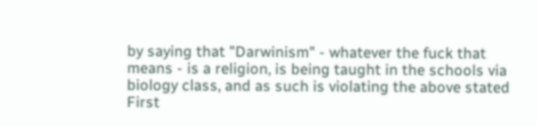by saying that "Darwinism" - whatever the fuck that means - is a religion, is being taught in the schools via biology class, and as such is violating the above stated First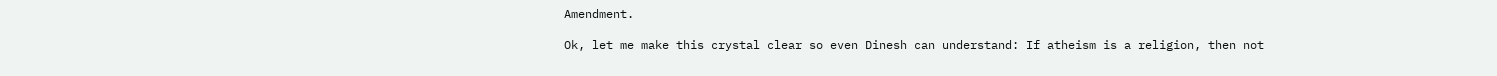Amendment.

Ok, let me make this crystal clear so even Dinesh can understand: If atheism is a religion, then not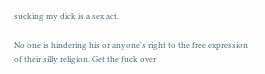sucking my dick is a sex act.

No one is hindering his or anyone's right to the free expression of their silly religion. Get the fuck over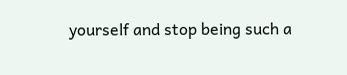yourself and stop being such a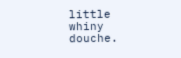little whiny douche.